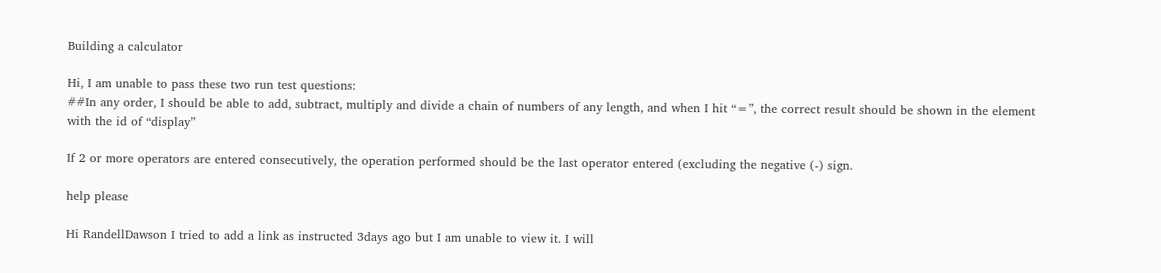Building a calculator

Hi, I am unable to pass these two run test questions:
##In any order, I should be able to add, subtract, multiply and divide a chain of numbers of any length, and when I hit “=”, the correct result should be shown in the element with the id of “display”

If 2 or more operators are entered consecutively, the operation performed should be the last operator entered (excluding the negative (-) sign.

help please

Hi RandellDawson I tried to add a link as instructed 3days ago but I am unable to view it. I will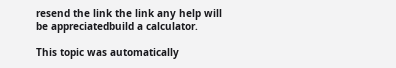resend the link the link any help will be appreciatedbuild a calculator.

This topic was automatically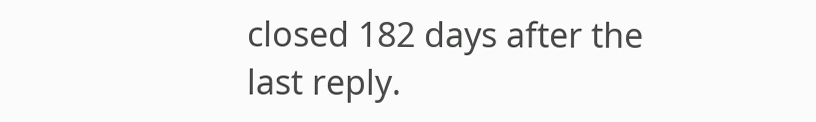closed 182 days after the last reply.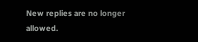New replies are no longer allowed.